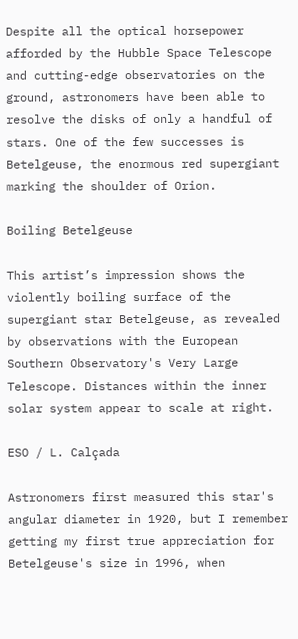Despite all the optical horsepower afforded by the Hubble Space Telescope and cutting-edge observatories on the ground, astronomers have been able to resolve the disks of only a handful of stars. One of the few successes is Betelgeuse, the enormous red supergiant marking the shoulder of Orion.

Boiling Betelgeuse

This artist’s impression shows the violently boiling surface of the supergiant star Betelgeuse, as revealed by observations with the European Southern Observatory's Very Large Telescope. Distances within the inner solar system appear to scale at right.

ESO / L. Calçada

Astronomers first measured this star's angular diameter in 1920, but I remember getting my first true appreciation for Betelgeuse's size in 1996, when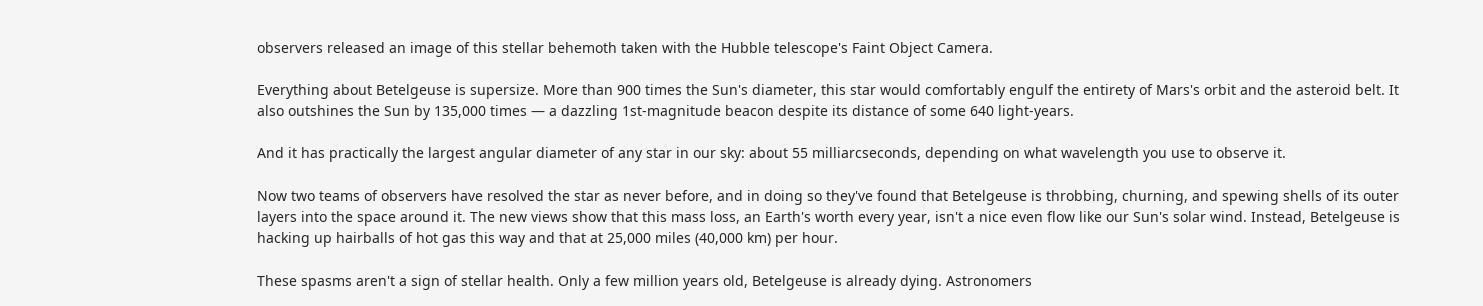observers released an image of this stellar behemoth taken with the Hubble telescope's Faint Object Camera.

Everything about Betelgeuse is supersize. More than 900 times the Sun's diameter, this star would comfortably engulf the entirety of Mars's orbit and the asteroid belt. It also outshines the Sun by 135,000 times — a dazzling 1st-magnitude beacon despite its distance of some 640 light-years.

And it has practically the largest angular diameter of any star in our sky: about 55 milliarcseconds, depending on what wavelength you use to observe it.

Now two teams of observers have resolved the star as never before, and in doing so they've found that Betelgeuse is throbbing, churning, and spewing shells of its outer layers into the space around it. The new views show that this mass loss, an Earth's worth every year, isn't a nice even flow like our Sun's solar wind. Instead, Betelgeuse is hacking up hairballs of hot gas this way and that at 25,000 miles (40,000 km) per hour.

These spasms aren't a sign of stellar health. Only a few million years old, Betelgeuse is already dying. Astronomers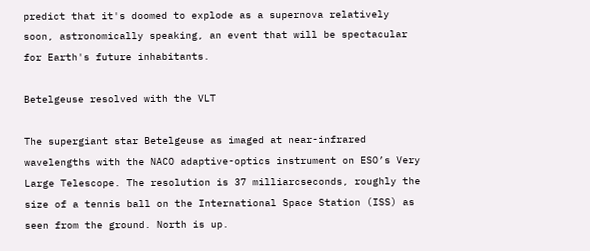predict that it's doomed to explode as a supernova relatively soon, astronomically speaking, an event that will be spectacular for Earth's future inhabitants.

Betelgeuse resolved with the VLT

The supergiant star Betelgeuse as imaged at near-infrared wavelengths with the NACO adaptive-optics instrument on ESO’s Very Large Telescope. The resolution is 37 milliarcseconds, roughly the size of a tennis ball on the International Space Station (ISS) as seen from the ground. North is up.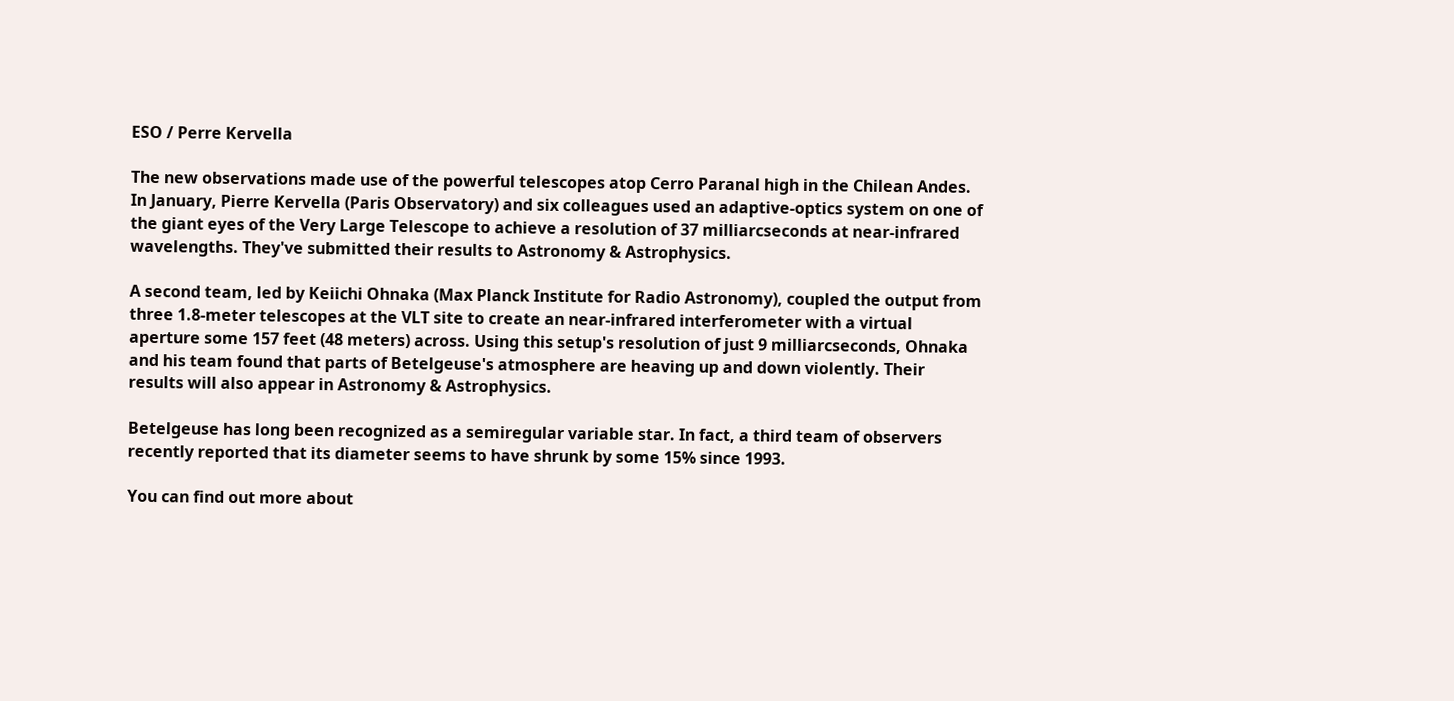ESO / Perre Kervella

The new observations made use of the powerful telescopes atop Cerro Paranal high in the Chilean Andes. In January, Pierre Kervella (Paris Observatory) and six colleagues used an adaptive-optics system on one of the giant eyes of the Very Large Telescope to achieve a resolution of 37 milliarcseconds at near-infrared wavelengths. They've submitted their results to Astronomy & Astrophysics.

A second team, led by Keiichi Ohnaka (Max Planck Institute for Radio Astronomy), coupled the output from three 1.8-meter telescopes at the VLT site to create an near-infrared interferometer with a virtual aperture some 157 feet (48 meters) across. Using this setup's resolution of just 9 milliarcseconds, Ohnaka and his team found that parts of Betelgeuse's atmosphere are heaving up and down violently. Their results will also appear in Astronomy & Astrophysics.

Betelgeuse has long been recognized as a semiregular variable star. In fact, a third team of observers recently reported that its diameter seems to have shrunk by some 15% since 1993.

You can find out more about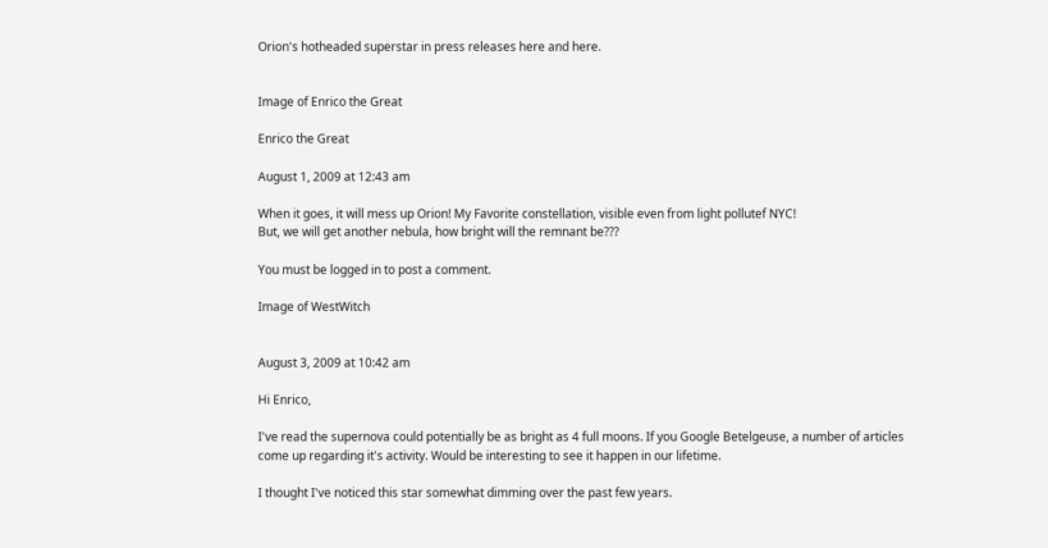Orion's hotheaded superstar in press releases here and here.


Image of Enrico the Great

Enrico the Great

August 1, 2009 at 12:43 am

When it goes, it will mess up Orion! My Favorite constellation, visible even from light pollutef NYC!
But, we will get another nebula, how bright will the remnant be???

You must be logged in to post a comment.

Image of WestWitch


August 3, 2009 at 10:42 am

Hi Enrico,

I've read the supernova could potentially be as bright as 4 full moons. If you Google Betelgeuse, a number of articles come up regarding it's activity. Would be interesting to see it happen in our lifetime.

I thought I've noticed this star somewhat dimming over the past few years.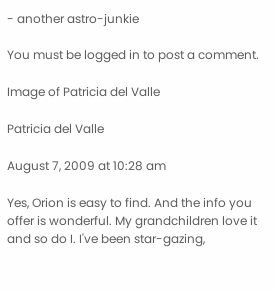- another astro-junkie

You must be logged in to post a comment.

Image of Patricia del Valle

Patricia del Valle

August 7, 2009 at 10:28 am

Yes, Orion is easy to find. And the info you offer is wonderful. My grandchildren love it and so do I. I've been star-gazing,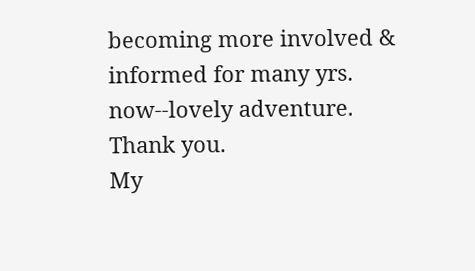becoming more involved & informed for many yrs. now--lovely adventure.
Thank you.
My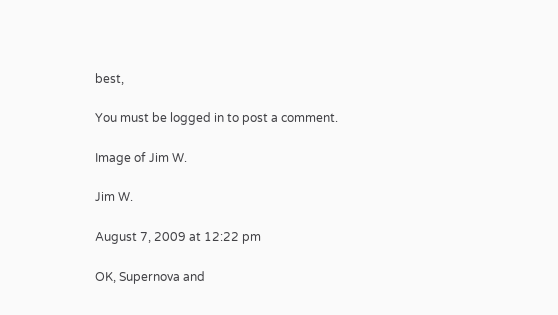best,

You must be logged in to post a comment.

Image of Jim W.

Jim W.

August 7, 2009 at 12:22 pm

OK, Supernova and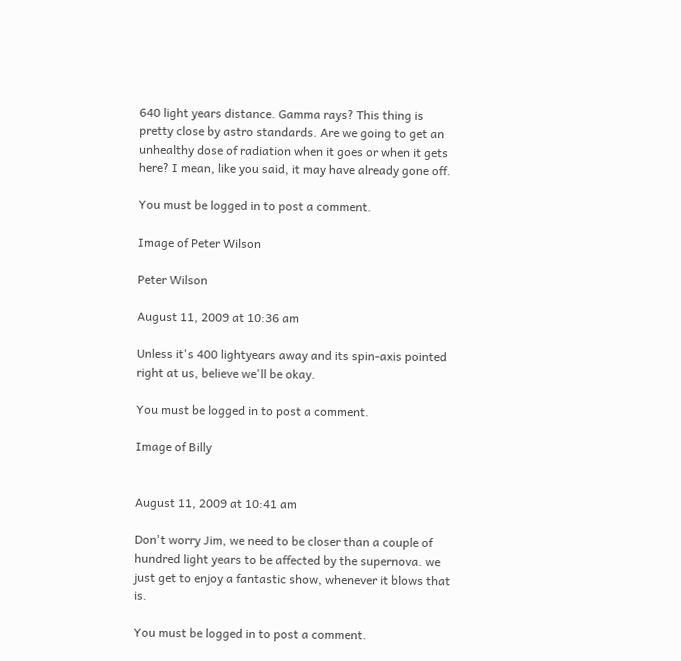640 light years distance. Gamma rays? This thing is pretty close by astro standards. Are we going to get an unhealthy dose of radiation when it goes or when it gets here? I mean, like you said, it may have already gone off.

You must be logged in to post a comment.

Image of Peter Wilson

Peter Wilson

August 11, 2009 at 10:36 am

Unless it's 400 lightyears away and its spin-axis pointed right at us, believe we'll be okay.

You must be logged in to post a comment.

Image of Billy


August 11, 2009 at 10:41 am

Don't worry Jim, we need to be closer than a couple of hundred light years to be affected by the supernova. we just get to enjoy a fantastic show, whenever it blows that is.

You must be logged in to post a comment.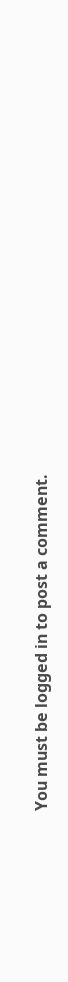You must be logged in to post a comment.